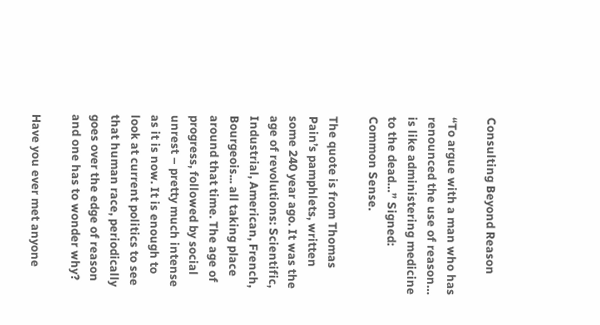Consulting Beyond Reason

“To argue with a man who has renounced the use of reason… is like administering medicine to the dead…” Signed: Common Sense.

The quote is from Thomas Pain’s pamphlets, written some 240 year ago. It was the age of revolutions: Scientific, Industrial, American, French, Bourgeois... all taking place around that time. The age of progress, followed by social unrest – pretty much intense as it is now. It is enough to look at current politics to see that human race, periodically goes over the edge of reason and one has to wonder why?

Have you ever met anyone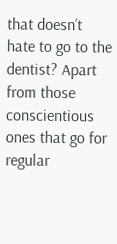that doesn’t hate to go to the dentist? Apart from those conscientious ones that go for regular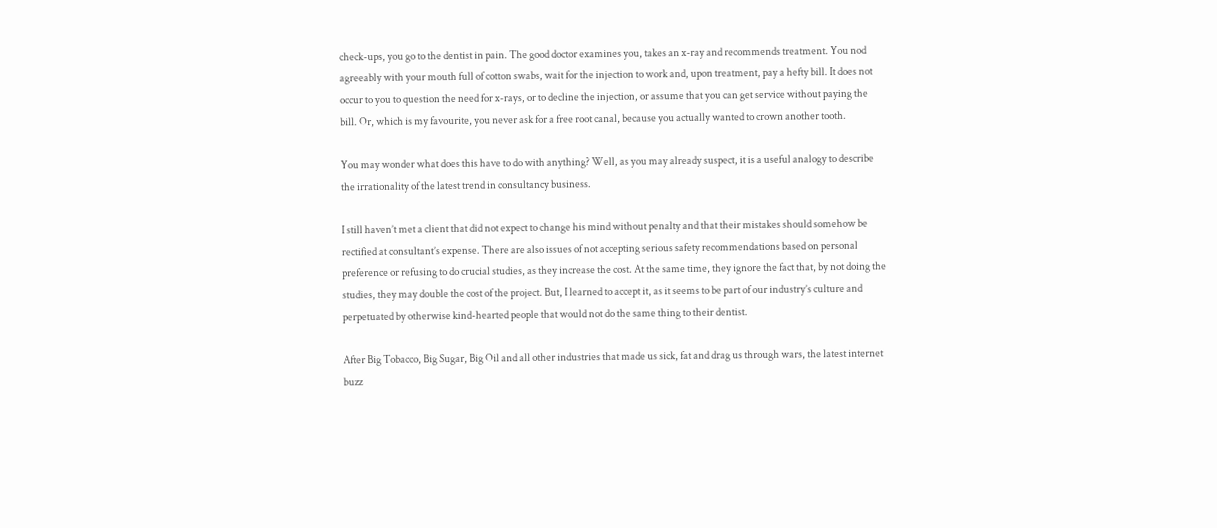check-ups, you go to the dentist in pain. The good doctor examines you, takes an x-ray and recommends treatment. You nod agreeably with your mouth full of cotton swabs, wait for the injection to work and, upon treatment, pay a hefty bill. It does not occur to you to question the need for x-rays, or to decline the injection, or assume that you can get service without paying the bill. Or, which is my favourite, you never ask for a free root canal, because you actually wanted to crown another tooth.

You may wonder what does this have to do with anything? Well, as you may already suspect, it is a useful analogy to describe the irrationality of the latest trend in consultancy business.

I still haven’t met a client that did not expect to change his mind without penalty and that their mistakes should somehow be rectified at consultant’s expense. There are also issues of not accepting serious safety recommendations based on personal preference or refusing to do crucial studies, as they increase the cost. At the same time, they ignore the fact that, by not doing the studies, they may double the cost of the project. But, I learned to accept it, as it seems to be part of our industry’s culture and perpetuated by otherwise kind-hearted people that would not do the same thing to their dentist.

After Big Tobacco, Big Sugar, Big Oil and all other industries that made us sick, fat and drag us through wars, the latest internet buzz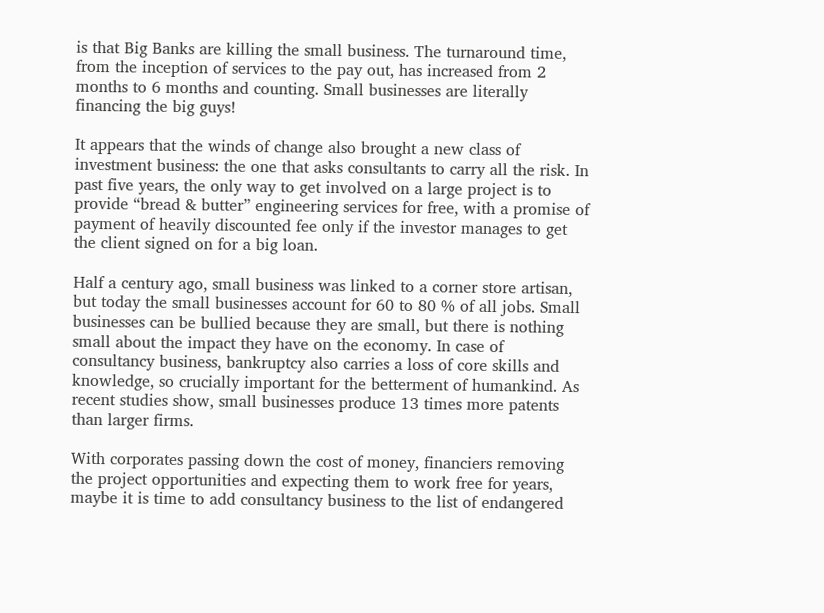is that Big Banks are killing the small business. The turnaround time, from the inception of services to the pay out, has increased from 2 months to 6 months and counting. Small businesses are literally financing the big guys!

It appears that the winds of change also brought a new class of investment business: the one that asks consultants to carry all the risk. In past five years, the only way to get involved on a large project is to provide “bread & butter” engineering services for free, with a promise of payment of heavily discounted fee only if the investor manages to get the client signed on for a big loan.

Half a century ago, small business was linked to a corner store artisan, but today the small businesses account for 60 to 80 % of all jobs. Small businesses can be bullied because they are small, but there is nothing small about the impact they have on the economy. In case of consultancy business, bankruptcy also carries a loss of core skills and knowledge, so crucially important for the betterment of humankind. As recent studies show, small businesses produce 13 times more patents than larger firms.

With corporates passing down the cost of money, financiers removing the project opportunities and expecting them to work free for years, maybe it is time to add consultancy business to the list of endangered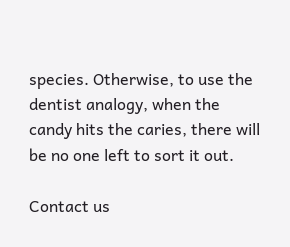species. Otherwise, to use the dentist analogy, when the candy hits the caries, there will be no one left to sort it out.

Contact us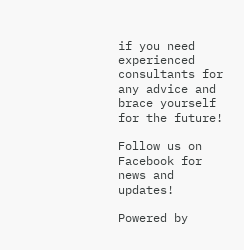if you need experienced consultants for any advice and brace yourself for the future!

Follow us on Facebook for news and updates!

Powered by